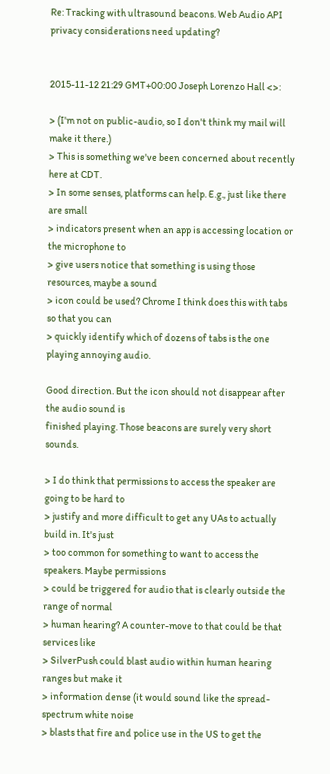Re: Tracking with ultrasound beacons. Web Audio API privacy considerations need updating?


2015-11-12 21:29 GMT+00:00 Joseph Lorenzo Hall <>:

> (I'm not on public-audio, so I don't think my mail will make it there.)
> This is something we've been concerned about recently here at CDT.
> In some senses, platforms can help. E.g., just like there are small
> indicators present when an app is accessing location or the microphone to
> give users notice that something is using those resources, maybe a sound
> icon could be used? Chrome I think does this with tabs so that you can
> quickly identify which of dozens of tabs is the one playing annoying audio.

Good direction. But the icon should not disappear after the audio sound is
finished playing. Those beacons are surely very short sounds.

> I do think that permissions to access the speaker are going to be hard to
> justify and more difficult to get any UAs to actually build in. It's just
> too common for something to want to access the speakers. Maybe permissions
> could be triggered for audio that is clearly outside the range of normal
> human hearing? A counter-move to that could be that services like
> SilverPush could blast audio within human hearing ranges but make it
> information dense (it would sound like the spread-spectrum white noise
> blasts that fire and police use in the US to get the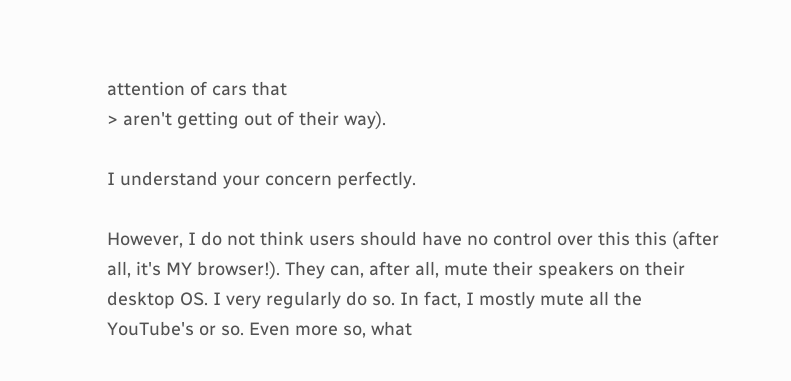attention of cars that
> aren't getting out of their way).

I understand your concern perfectly.

However, I do not think users should have no control over this this (after
all, it's MY browser!). They can, after all, mute their speakers on their
desktop OS. I very regularly do so. In fact, I mostly mute all the
YouTube's or so. Even more so, what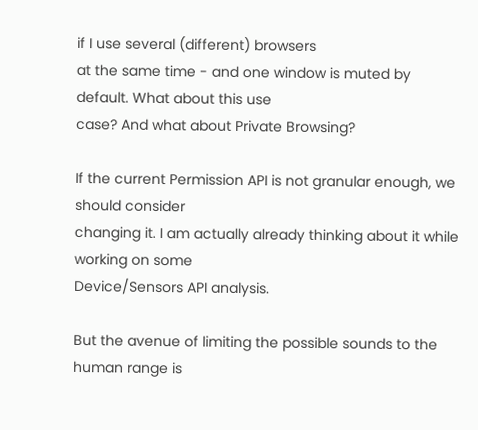if I use several (different) browsers
at the same time - and one window is muted by default. What about this use
case? And what about Private Browsing?

If the current Permission API is not granular enough, we should consider
changing it. I am actually already thinking about it while working on some
Device/Sensors API analysis.

But the avenue of limiting the possible sounds to the human range is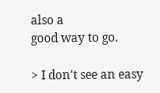also a
good way to go.

> I don't see an easy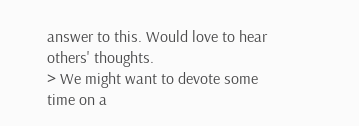answer to this. Would love to hear others' thoughts.
> We might want to devote some time on a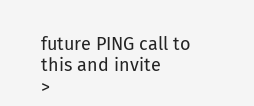future PING call to this and invite
>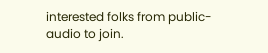interested folks from public-audio to join.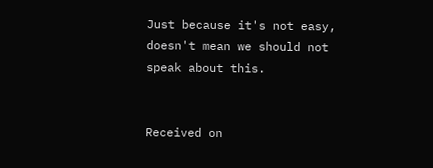Just because it's not easy, doesn't mean we should not speak about this.


Received on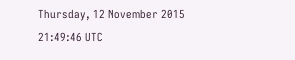Thursday, 12 November 2015 21:49:46 UTC